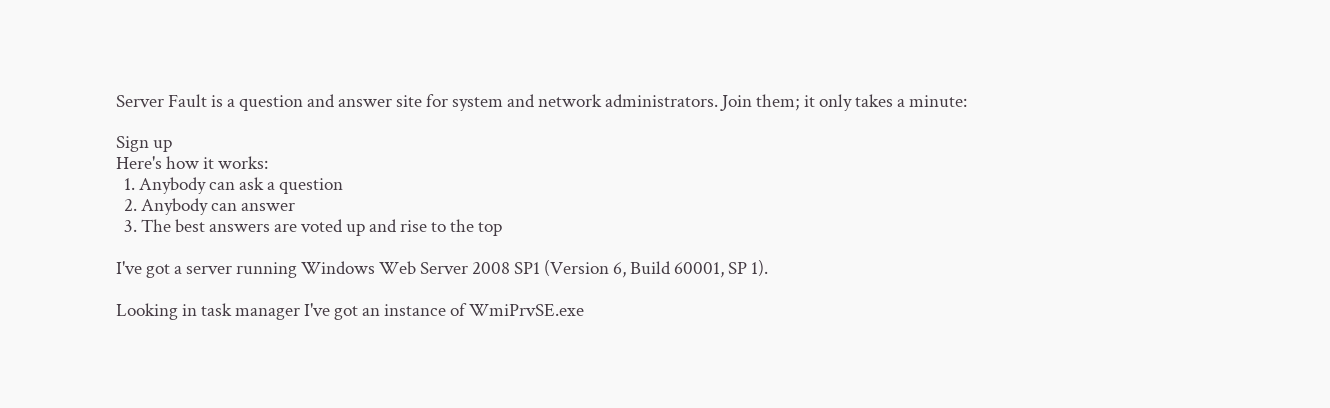Server Fault is a question and answer site for system and network administrators. Join them; it only takes a minute:

Sign up
Here's how it works:
  1. Anybody can ask a question
  2. Anybody can answer
  3. The best answers are voted up and rise to the top

I've got a server running Windows Web Server 2008 SP1 (Version 6, Build 60001, SP 1).

Looking in task manager I've got an instance of WmiPrvSE.exe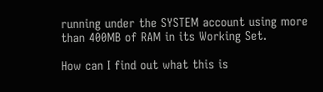running under the SYSTEM account using more than 400MB of RAM in its Working Set.

How can I find out what this is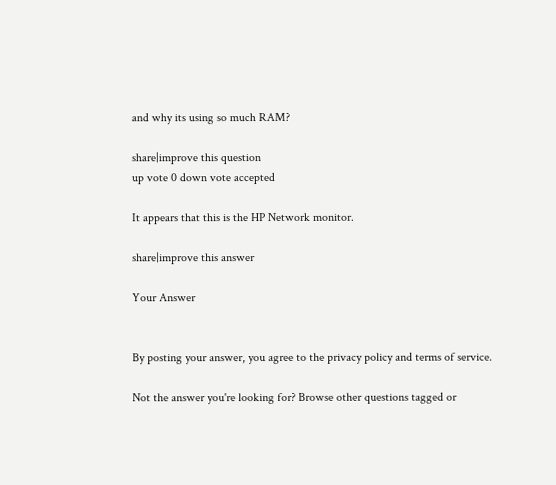and why its using so much RAM?

share|improve this question
up vote 0 down vote accepted

It appears that this is the HP Network monitor.

share|improve this answer

Your Answer


By posting your answer, you agree to the privacy policy and terms of service.

Not the answer you're looking for? Browse other questions tagged or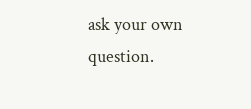ask your own question.